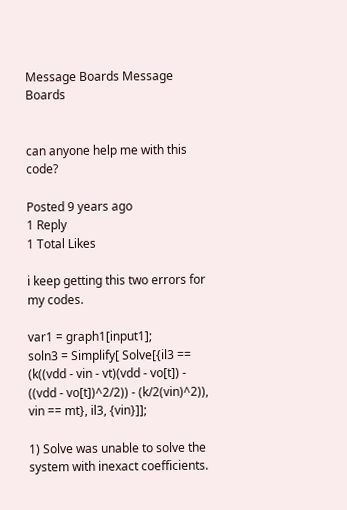Message Boards Message Boards


can anyone help me with this code?

Posted 9 years ago
1 Reply
1 Total Likes

i keep getting this two errors for my codes.

var1 = graph1[input1];
soln3 = Simplify[ Solve[{il3 == (k((vdd - vin - vt)(vdd - vo[t]) - ((vdd - vo[t])^2/2)) - (k/2(vin)^2)), vin == mt}, il3, {vin}]];

1) Solve was unable to solve the system with inexact coefficients.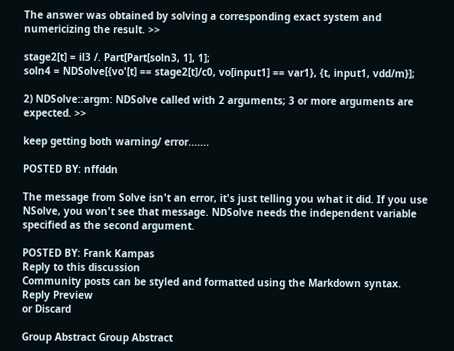The answer was obtained by solving a corresponding exact system and numericizing the result. >>

stage2[t] = il3 /. Part[Part[soln3, 1], 1];
soln4 = NDSolve[{vo'[t] == stage2[t]/c0, vo[input1] == var1}, {t, input1, vdd/m}];

2) NDSolve::argm: NDSolve called with 2 arguments; 3 or more arguments are expected. >>

keep getting both warning/ error.......

POSTED BY: nffddn

The message from Solve isn't an error, it's just telling you what it did. If you use NSolve, you won't see that message. NDSolve needs the independent variable specified as the second argument.

POSTED BY: Frank Kampas
Reply to this discussion
Community posts can be styled and formatted using the Markdown syntax.
Reply Preview
or Discard

Group Abstract Group Abstract